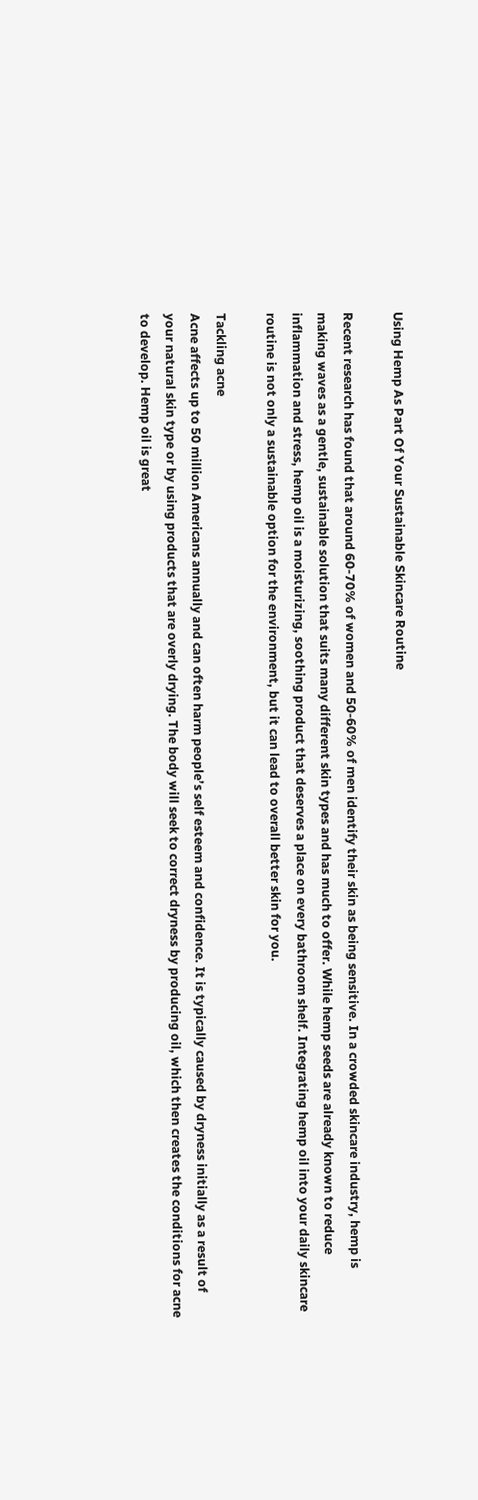Using Hemp As Part Of Your Sustainable Skincare Routine

Recent research has found that around 60-70% of women and 50-60% of men identify their skin as being sensitive. In a crowded skincare industry, hemp is making waves as a gentle, sustainable solution that suits many different skin types and has much to offer. While hemp seeds are already known to reduce inflammation and stress, hemp oil is a moisturizing, soothing product that deserves a place on every bathroom shelf. Integrating hemp oil into your daily skincare routine is not only a sustainable option for the environment, but it can lead to overall better skin for you.

Tackling acne
Acne affects up to 50 million Americans annually and can often harm people’s self esteem and confidence. It is typically caused by dryness initially as a result of your natural skin type or by using products that are overly drying. The body will seek to correct dryness by producing oil, which then creates the conditions for acne to develop. Hemp oil is great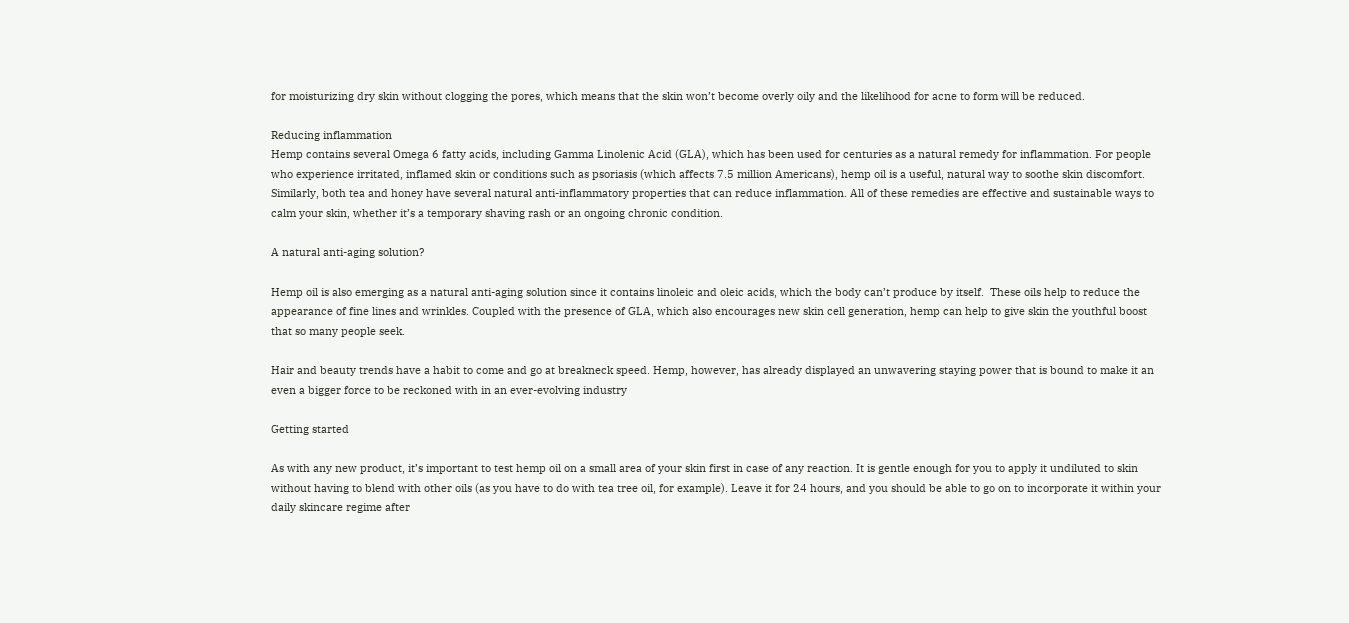for moisturizing dry skin without clogging the pores, which means that the skin won’t become overly oily and the likelihood for acne to form will be reduced.

Reducing inflammation
Hemp contains several Omega 6 fatty acids, including Gamma Linolenic Acid (GLA), which has been used for centuries as a natural remedy for inflammation. For people who experience irritated, inflamed skin or conditions such as psoriasis (which affects 7.5 million Americans), hemp oil is a useful, natural way to soothe skin discomfort. Similarly, both tea and honey have several natural anti-inflammatory properties that can reduce inflammation. All of these remedies are effective and sustainable ways to calm your skin, whether it’s a temporary shaving rash or an ongoing chronic condition.

A natural anti-aging solution?

Hemp oil is also emerging as a natural anti-aging solution since it contains linoleic and oleic acids, which the body can’t produce by itself.  These oils help to reduce the appearance of fine lines and wrinkles. Coupled with the presence of GLA, which also encourages new skin cell generation, hemp can help to give skin the youthful boost that so many people seek.

Hair and beauty trends have a habit to come and go at breakneck speed. Hemp, however, has already displayed an unwavering staying power that is bound to make it an even a bigger force to be reckoned with in an ever-evolving industry

Getting started

As with any new product, it’s important to test hemp oil on a small area of your skin first in case of any reaction. It is gentle enough for you to apply it undiluted to skin without having to blend with other oils (as you have to do with tea tree oil, for example). Leave it for 24 hours, and you should be able to go on to incorporate it within your daily skincare regime after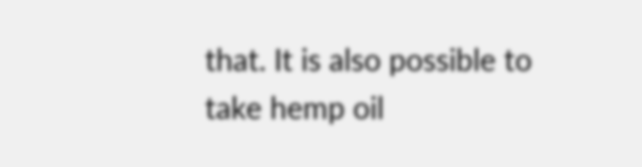that. It is also possible to take hemp oil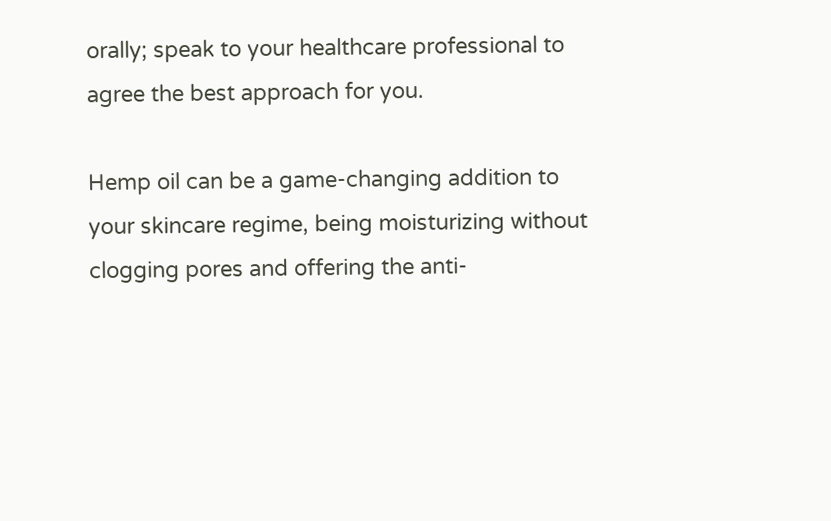orally; speak to your healthcare professional to agree the best approach for you.

Hemp oil can be a game-changing addition to your skincare regime, being moisturizing without clogging pores and offering the anti-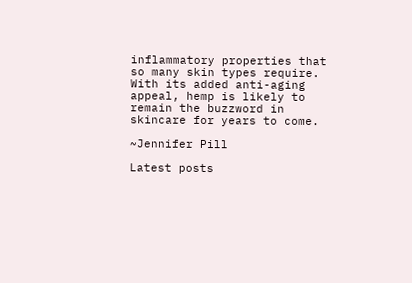inflammatory properties that so many skin types require. With its added anti-aging appeal, hemp is likely to remain the buzzword in skincare for years to come.

~Jennifer Pill

Latest posts